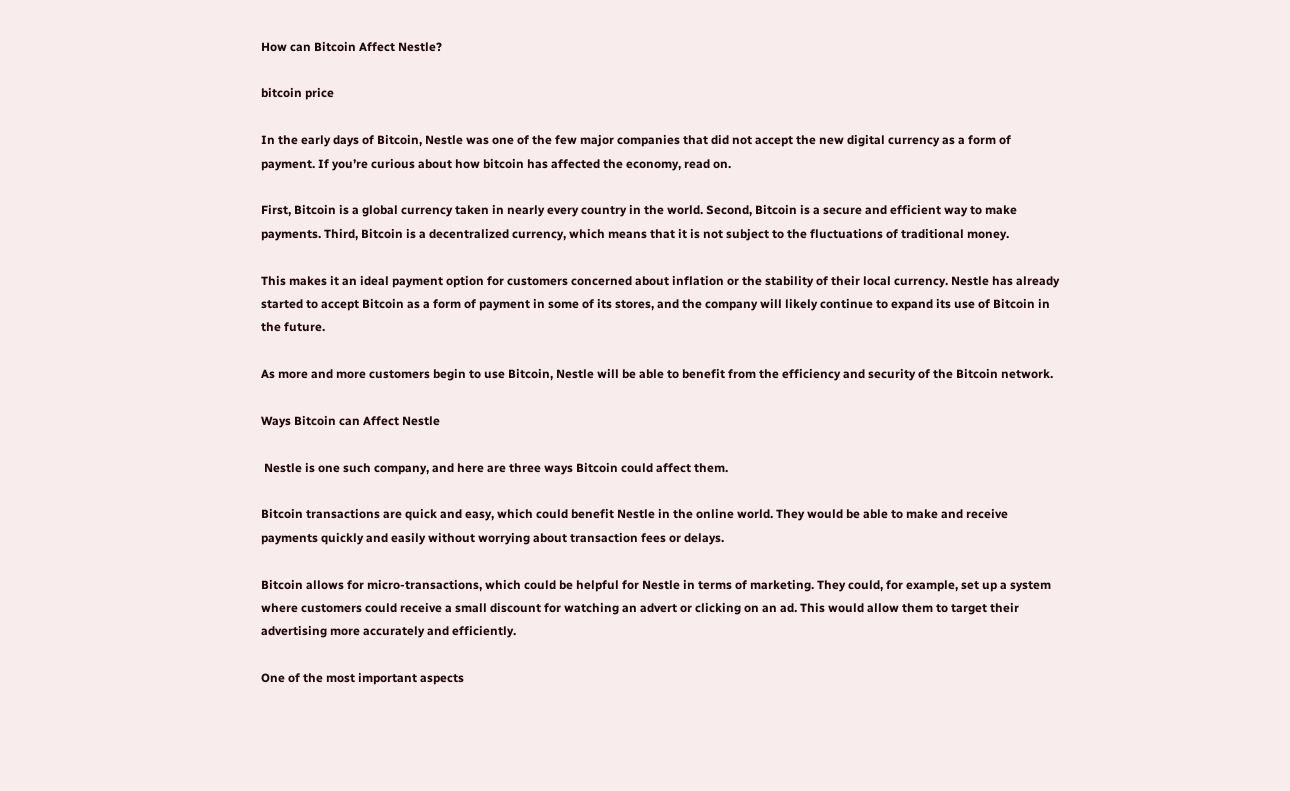How can Bitcoin Affect Nestle?

bitcoin price

In the early days of Bitcoin, Nestle was one of the few major companies that did not accept the new digital currency as a form of payment. If you’re curious about how bitcoin has affected the economy, read on.

First, Bitcoin is a global currency taken in nearly every country in the world. Second, Bitcoin is a secure and efficient way to make payments. Third, Bitcoin is a decentralized currency, which means that it is not subject to the fluctuations of traditional money.

This makes it an ideal payment option for customers concerned about inflation or the stability of their local currency. Nestle has already started to accept Bitcoin as a form of payment in some of its stores, and the company will likely continue to expand its use of Bitcoin in the future.

As more and more customers begin to use Bitcoin, Nestle will be able to benefit from the efficiency and security of the Bitcoin network.

Ways Bitcoin can Affect Nestle

 Nestle is one such company, and here are three ways Bitcoin could affect them.

Bitcoin transactions are quick and easy, which could benefit Nestle in the online world. They would be able to make and receive payments quickly and easily without worrying about transaction fees or delays.

Bitcoin allows for micro-transactions, which could be helpful for Nestle in terms of marketing. They could, for example, set up a system where customers could receive a small discount for watching an advert or clicking on an ad. This would allow them to target their advertising more accurately and efficiently.

One of the most important aspects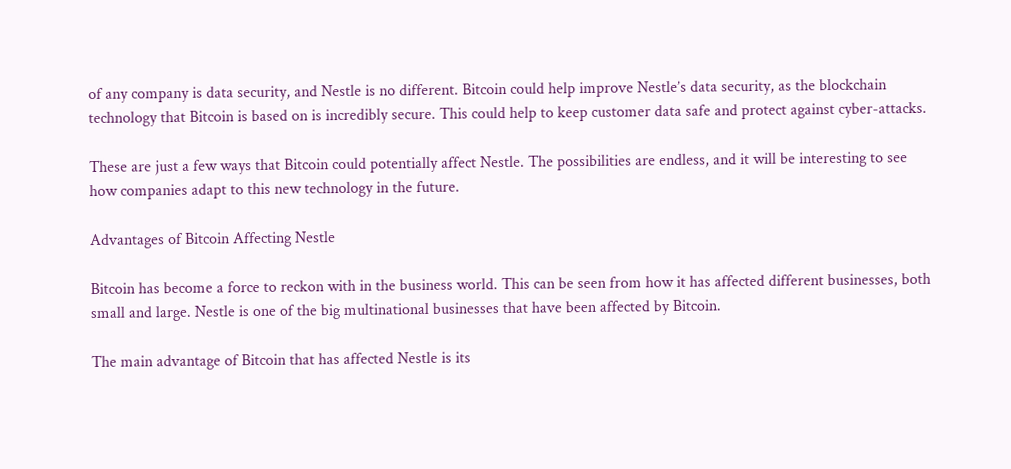of any company is data security, and Nestle is no different. Bitcoin could help improve Nestle’s data security, as the blockchain technology that Bitcoin is based on is incredibly secure. This could help to keep customer data safe and protect against cyber-attacks.

These are just a few ways that Bitcoin could potentially affect Nestle. The possibilities are endless, and it will be interesting to see how companies adapt to this new technology in the future.

Advantages of Bitcoin Affecting Nestle

Bitcoin has become a force to reckon with in the business world. This can be seen from how it has affected different businesses, both small and large. Nestle is one of the big multinational businesses that have been affected by Bitcoin.

The main advantage of Bitcoin that has affected Nestle is its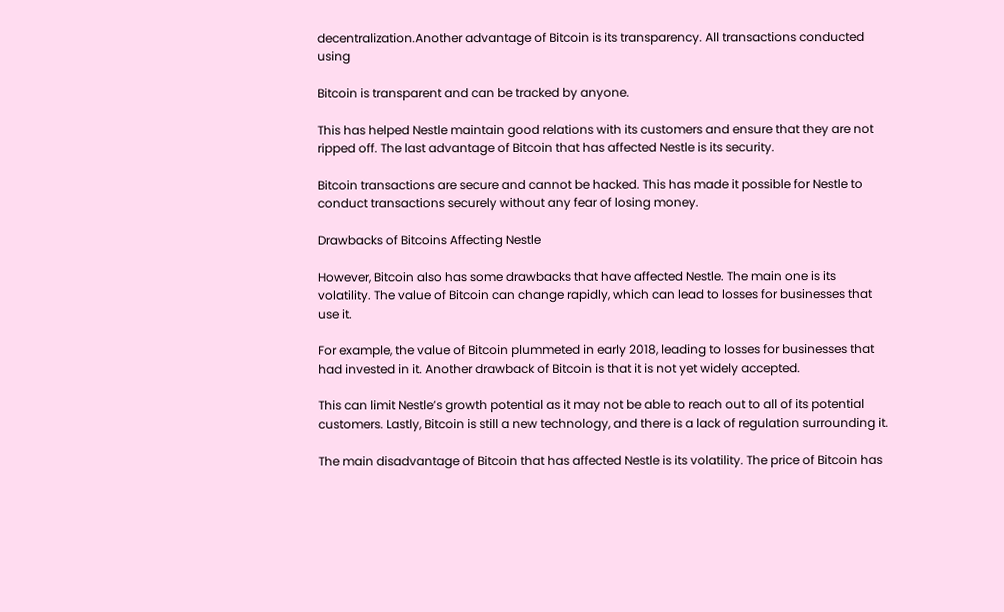decentralization.Another advantage of Bitcoin is its transparency. All transactions conducted using

Bitcoin is transparent and can be tracked by anyone.

This has helped Nestle maintain good relations with its customers and ensure that they are not ripped off. The last advantage of Bitcoin that has affected Nestle is its security.

Bitcoin transactions are secure and cannot be hacked. This has made it possible for Nestle to conduct transactions securely without any fear of losing money.

Drawbacks of Bitcoins Affecting Nestle

However, Bitcoin also has some drawbacks that have affected Nestle. The main one is its volatility. The value of Bitcoin can change rapidly, which can lead to losses for businesses that use it.

For example, the value of Bitcoin plummeted in early 2018, leading to losses for businesses that had invested in it. Another drawback of Bitcoin is that it is not yet widely accepted.

This can limit Nestle’s growth potential as it may not be able to reach out to all of its potential customers. Lastly, Bitcoin is still a new technology, and there is a lack of regulation surrounding it.

The main disadvantage of Bitcoin that has affected Nestle is its volatility. The price of Bitcoin has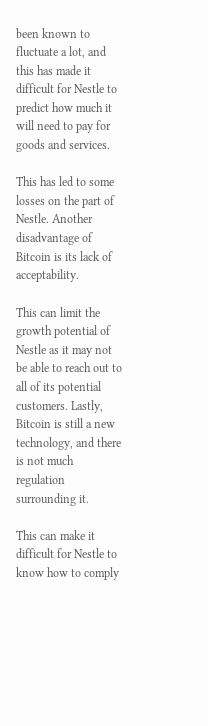been known to fluctuate a lot, and this has made it difficult for Nestle to predict how much it will need to pay for goods and services.

This has led to some losses on the part of Nestle. Another disadvantage of Bitcoin is its lack of acceptability.

This can limit the growth potential of Nestle as it may not be able to reach out to all of its potential customers. Lastly, Bitcoin is still a new technology, and there is not much regulation surrounding it.

This can make it difficult for Nestle to know how to comply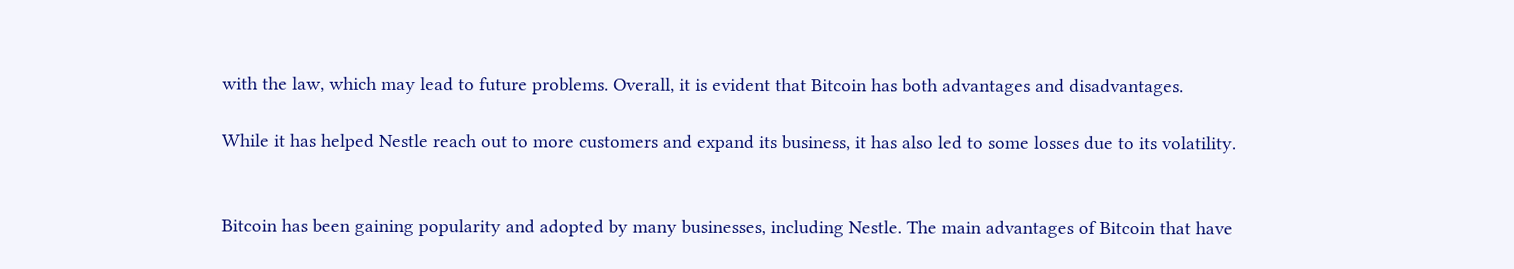with the law, which may lead to future problems. Overall, it is evident that Bitcoin has both advantages and disadvantages.

While it has helped Nestle reach out to more customers and expand its business, it has also led to some losses due to its volatility.


Bitcoin has been gaining popularity and adopted by many businesses, including Nestle. The main advantages of Bitcoin that have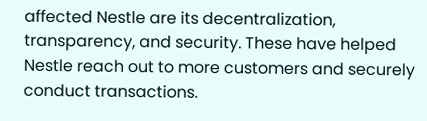affected Nestle are its decentralization, transparency, and security. These have helped Nestle reach out to more customers and securely conduct transactions.